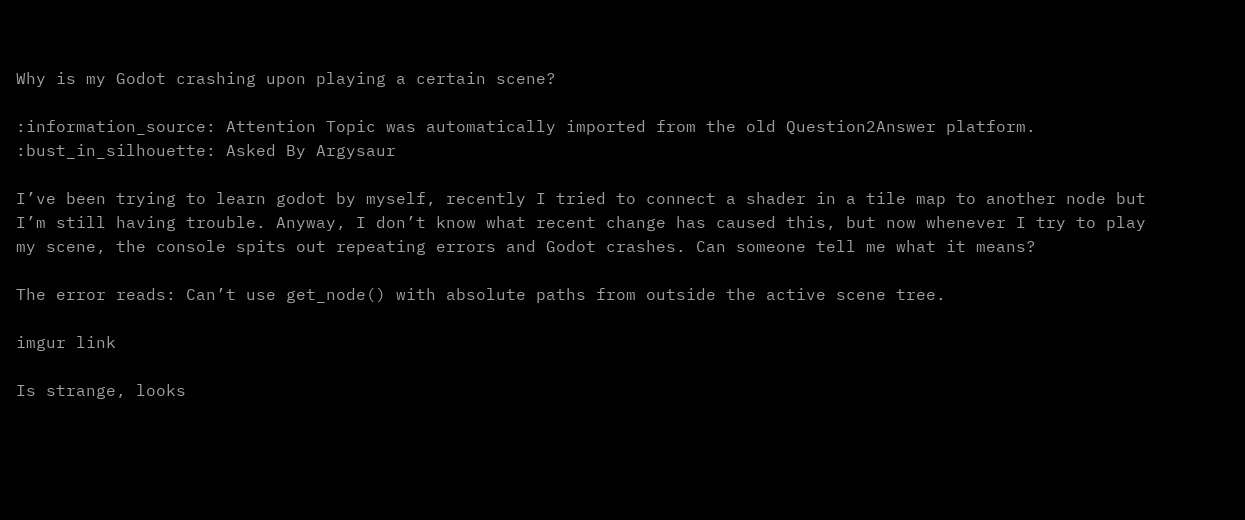Why is my Godot crashing upon playing a certain scene?

:information_source: Attention Topic was automatically imported from the old Question2Answer platform.
:bust_in_silhouette: Asked By Argysaur

I’ve been trying to learn godot by myself, recently I tried to connect a shader in a tile map to another node but I’m still having trouble. Anyway, I don’t know what recent change has caused this, but now whenever I try to play my scene, the console spits out repeating errors and Godot crashes. Can someone tell me what it means?

The error reads: Can’t use get_node() with absolute paths from outside the active scene tree.

imgur link

Is strange, looks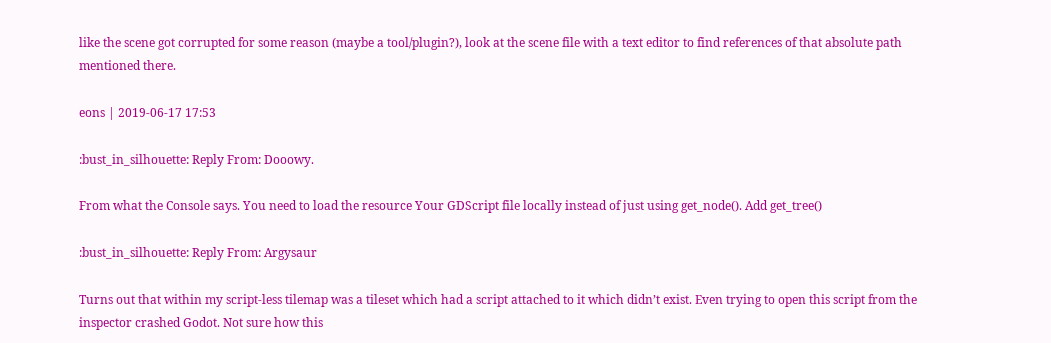like the scene got corrupted for some reason (maybe a tool/plugin?), look at the scene file with a text editor to find references of that absolute path mentioned there.

eons | 2019-06-17 17:53

:bust_in_silhouette: Reply From: Dooowy.

From what the Console says. You need to load the resource Your GDScript file locally instead of just using get_node(). Add get_tree()

:bust_in_silhouette: Reply From: Argysaur

Turns out that within my script-less tilemap was a tileset which had a script attached to it which didn’t exist. Even trying to open this script from the inspector crashed Godot. Not sure how this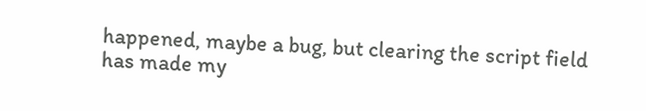happened, maybe a bug, but clearing the script field has made my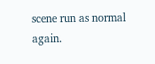scene run as normal again.